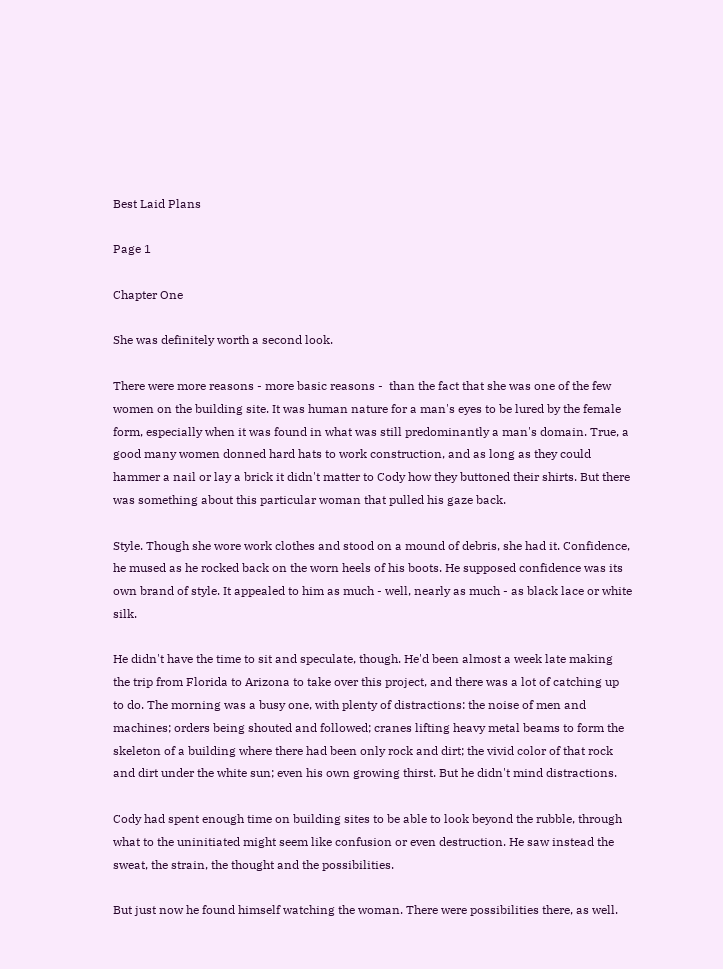Best Laid Plans

Page 1

Chapter One

She was definitely worth a second look.

There were more reasons - more basic reasons -  than the fact that she was one of the few women on the building site. It was human nature for a man's eyes to be lured by the female form, especially when it was found in what was still predominantly a man's domain. True, a good many women donned hard hats to work construction, and as long as they could hammer a nail or lay a brick it didn't matter to Cody how they buttoned their shirts. But there was something about this particular woman that pulled his gaze back.

Style. Though she wore work clothes and stood on a mound of debris, she had it. Confidence, he mused as he rocked back on the worn heels of his boots. He supposed confidence was its own brand of style. It appealed to him as much - well, nearly as much - as black lace or white silk.

He didn't have the time to sit and speculate, though. He'd been almost a week late making the trip from Florida to Arizona to take over this project, and there was a lot of catching up to do. The morning was a busy one, with plenty of distractions: the noise of men and machines; orders being shouted and followed; cranes lifting heavy metal beams to form the skeleton of a building where there had been only rock and dirt; the vivid color of that rock and dirt under the white sun; even his own growing thirst. But he didn't mind distractions.

Cody had spent enough time on building sites to be able to look beyond the rubble, through what to the uninitiated might seem like confusion or even destruction. He saw instead the sweat, the strain, the thought and the possibilities.

But just now he found himself watching the woman. There were possibilities there, as well.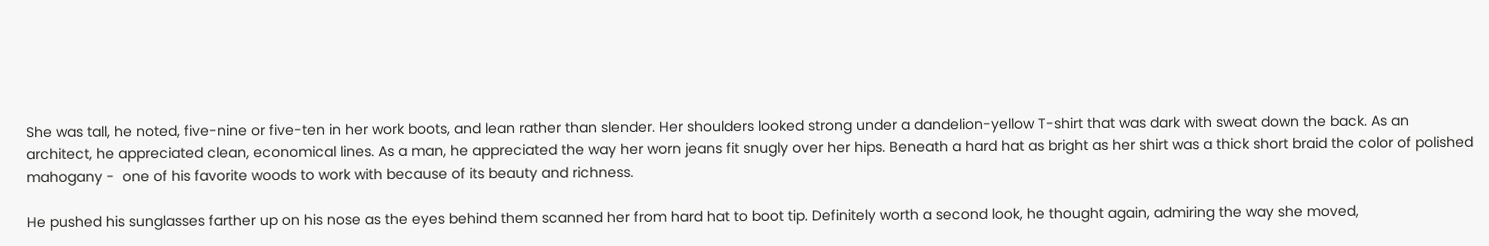She was tall, he noted, five-nine or five-ten in her work boots, and lean rather than slender. Her shoulders looked strong under a dandelion-yellow T-shirt that was dark with sweat down the back. As an architect, he appreciated clean, economical lines. As a man, he appreciated the way her worn jeans fit snugly over her hips. Beneath a hard hat as bright as her shirt was a thick short braid the color of polished mahogany -  one of his favorite woods to work with because of its beauty and richness.

He pushed his sunglasses farther up on his nose as the eyes behind them scanned her from hard hat to boot tip. Definitely worth a second look, he thought again, admiring the way she moved,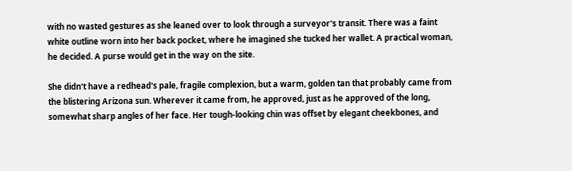with no wasted gestures as she leaned over to look through a surveyor's transit. There was a faint white outline worn into her back pocket, where he imagined she tucked her wallet. A practical woman, he decided. A purse would get in the way on the site.

She didn't have a redhead's pale, fragile complexion, but a warm, golden tan that probably came from the blistering Arizona sun. Wherever it came from, he approved, just as he approved of the long, somewhat sharp angles of her face. Her tough-looking chin was offset by elegant cheekbones, and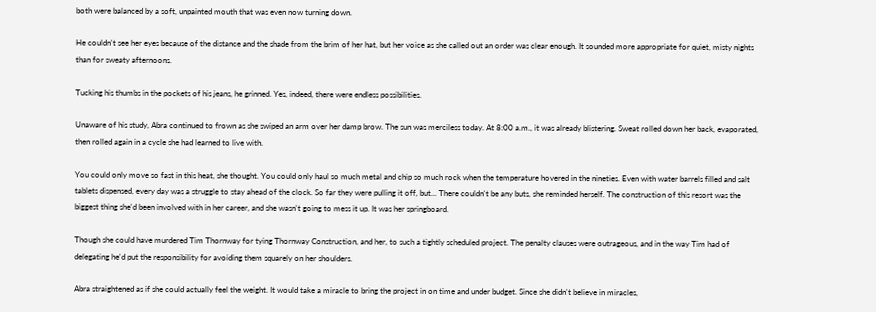both were balanced by a soft, unpainted mouth that was even now turning down.

He couldn't see her eyes because of the distance and the shade from the brim of her hat, but her voice as she called out an order was clear enough. It sounded more appropriate for quiet, misty nights than for sweaty afternoons.

Tucking his thumbs in the pockets of his jeans, he grinned. Yes, indeed, there were endless possibilities.

Unaware of his study, Abra continued to frown as she swiped an arm over her damp brow. The sun was merciless today. At 8:00 a.m., it was already blistering. Sweat rolled down her back, evaporated, then rolled again in a cycle she had learned to live with.

You could only move so fast in this heat, she thought. You could only haul so much metal and chip so much rock when the temperature hovered in the nineties. Even with water barrels filled and salt tablets dispensed, every day was a struggle to stay ahead of the clock. So far they were pulling it off, but... There couldn't be any buts, she reminded herself. The construction of this resort was the biggest thing she'd been involved with in her career, and she wasn't going to mess it up. It was her springboard.

Though she could have murdered Tim Thornway for tying Thornway Construction, and her, to such a tightly scheduled project. The penalty clauses were outrageous, and in the way Tim had of delegating he'd put the responsibility for avoiding them squarely on her shoulders.

Abra straightened as if she could actually feel the weight. It would take a miracle to bring the project in on time and under budget. Since she didn't believe in miracles,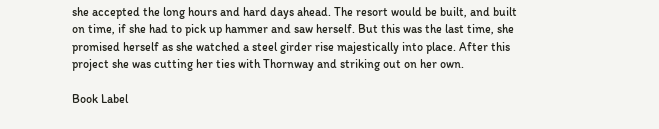she accepted the long hours and hard days ahead. The resort would be built, and built on time, if she had to pick up hammer and saw herself. But this was the last time, she promised herself as she watched a steel girder rise majestically into place. After this project she was cutting her ties with Thornway and striking out on her own.

Book Label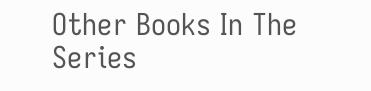Other Books In The Series